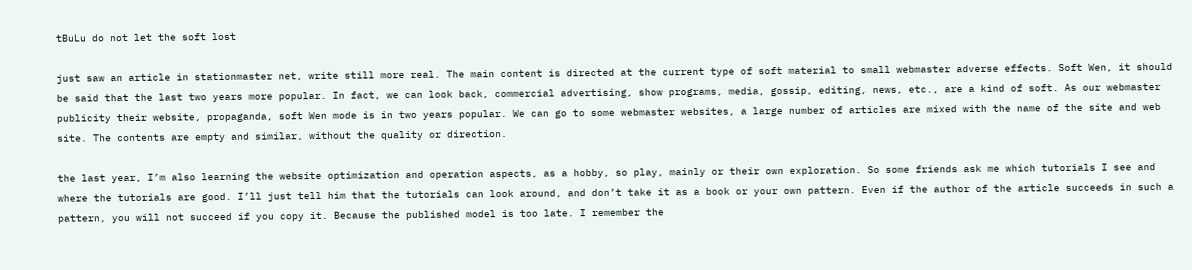tBuLu do not let the soft lost

just saw an article in stationmaster net, write still more real. The main content is directed at the current type of soft material to small webmaster adverse effects. Soft Wen, it should be said that the last two years more popular. In fact, we can look back, commercial advertising, show programs, media, gossip, editing, news, etc., are a kind of soft. As our webmaster publicity their website, propaganda, soft Wen mode is in two years popular. We can go to some webmaster websites, a large number of articles are mixed with the name of the site and web site. The contents are empty and similar, without the quality or direction.

the last year, I’m also learning the website optimization and operation aspects, as a hobby, so play, mainly or their own exploration. So some friends ask me which tutorials I see and where the tutorials are good. I’ll just tell him that the tutorials can look around, and don’t take it as a book or your own pattern. Even if the author of the article succeeds in such a pattern, you will not succeed if you copy it. Because the published model is too late. I remember the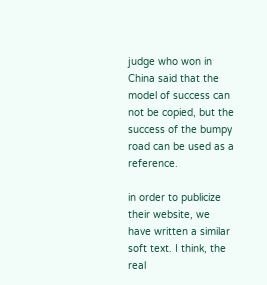judge who won in China said that the model of success can not be copied, but the success of the bumpy road can be used as a reference.

in order to publicize their website, we have written a similar soft text. I think, the real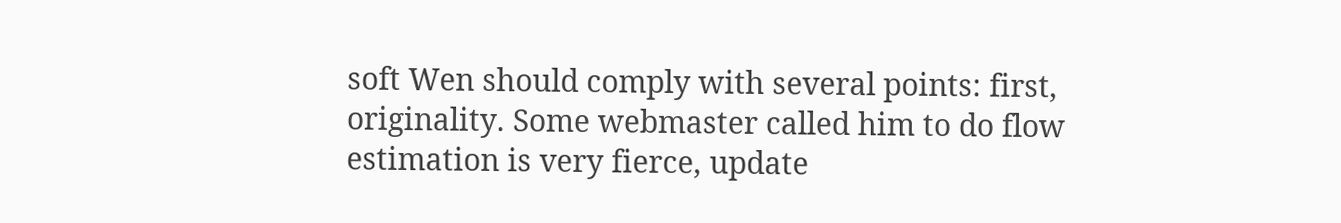soft Wen should comply with several points: first, originality. Some webmaster called him to do flow estimation is very fierce, update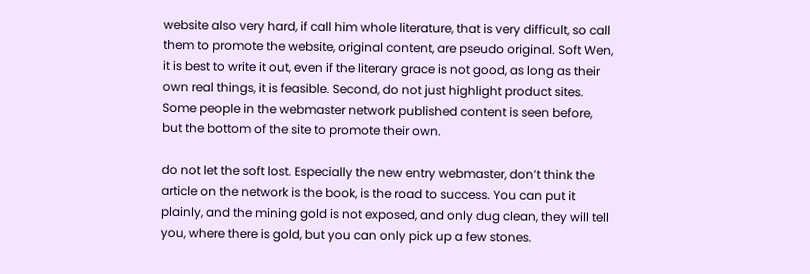website also very hard, if call him whole literature, that is very difficult, so call them to promote the website, original content, are pseudo original. Soft Wen, it is best to write it out, even if the literary grace is not good, as long as their own real things, it is feasible. Second, do not just highlight product sites. Some people in the webmaster network published content is seen before, but the bottom of the site to promote their own.

do not let the soft lost. Especially the new entry webmaster, don’t think the article on the network is the book, is the road to success. You can put it plainly, and the mining gold is not exposed, and only dug clean, they will tell you, where there is gold, but you can only pick up a few stones.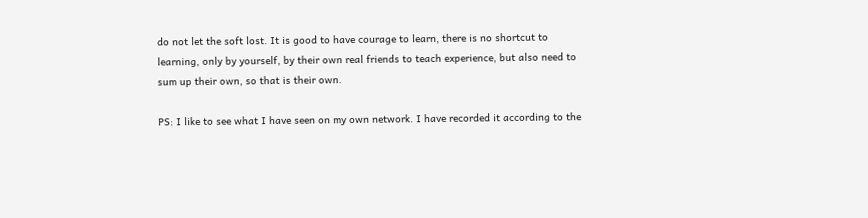do not let the soft lost. It is good to have courage to learn, there is no shortcut to learning, only by yourself, by their own real friends to teach experience, but also need to sum up their own, so that is their own.

PS: I like to see what I have seen on my own network. I have recorded it according to the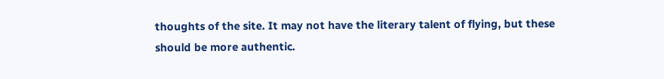thoughts of the site. It may not have the literary talent of flying, but these should be more authentic.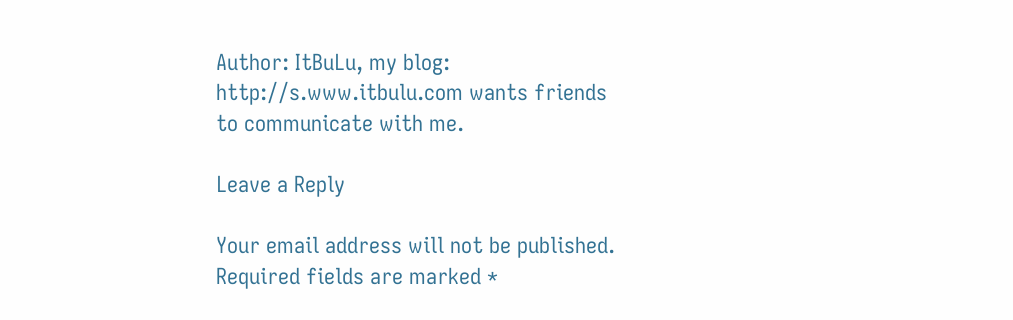Author: ItBuLu, my blog: http://s.www.itbulu.com wants friends to communicate with me.

Leave a Reply

Your email address will not be published. Required fields are marked *